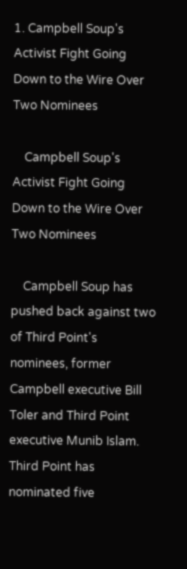1. Campbell Soup's Activist Fight Going Down to the Wire Over Two Nominees

    Campbell Soup's Activist Fight Going Down to the Wire Over Two Nominees

    Campbell Soup has pushed back against two of Third Point's nominees, former Campbell executive Bill Toler and Third Point executive Munib Islam. Third Point has nominated five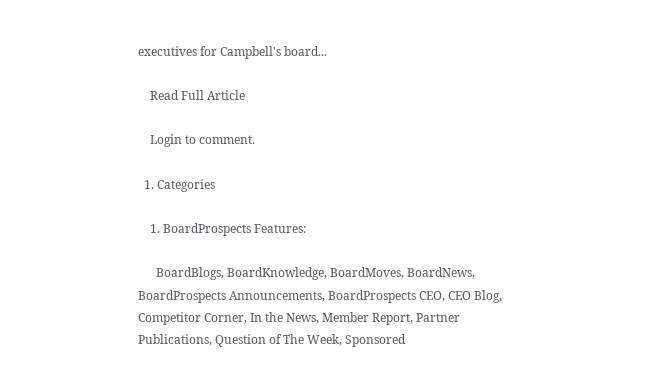executives for Campbell's board...

    Read Full Article

    Login to comment.

  1. Categories

    1. BoardProspects Features:

      BoardBlogs, BoardKnowledge, BoardMoves, BoardNews, BoardProspects Announcements, BoardProspects CEO, CEO Blog, Competitor Corner, In the News, Member Report, Partner Publications, Question of The Week, Sponsored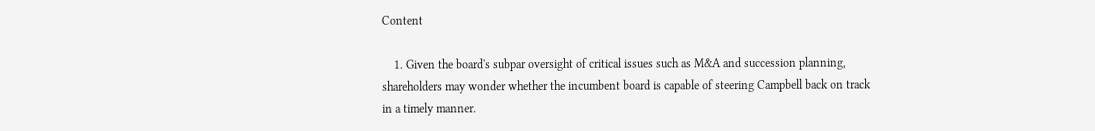Content

    1. Given the board's subpar oversight of critical issues such as M&A and succession planning, shareholders may wonder whether the incumbent board is capable of steering Campbell back on track in a timely manner.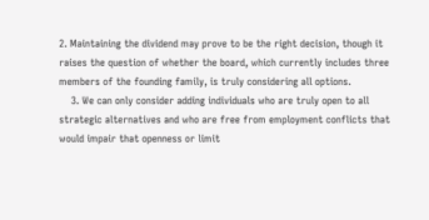2. Maintaining the dividend may prove to be the right decision, though it raises the question of whether the board, which currently includes three members of the founding family, is truly considering all options.
    3. We can only consider adding individuals who are truly open to all strategic alternatives and who are free from employment conflicts that would impair that openness or limit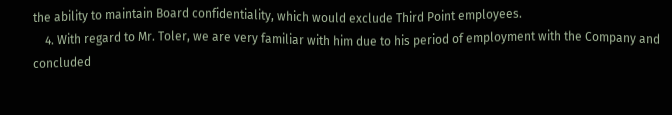the ability to maintain Board confidentiality, which would exclude Third Point employees.
    4. With regard to Mr. Toler, we are very familiar with him due to his period of employment with the Company and concluded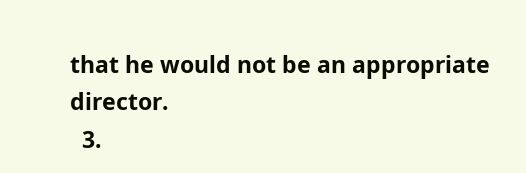that he would not be an appropriate director.
  3.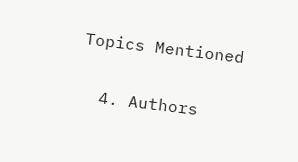Topics Mentioned

  4. Authors